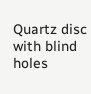Quartz disc with blind holes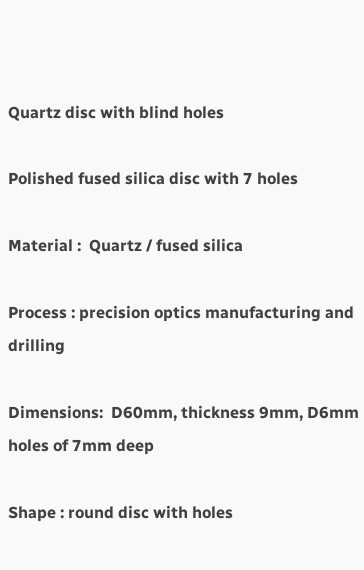Quartz disc with blind holes

Polished fused silica disc with 7 holes

Material :  Quartz / fused silica

Process : precision optics manufacturing and drilling

Dimensions:  D60mm, thickness 9mm, D6mm holes of 7mm deep

Shape : round disc with holes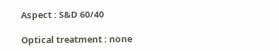Aspect : S&D 60/40

Optical treatment : none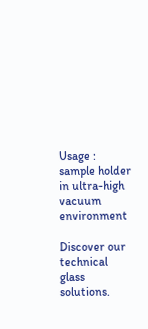Usage : sample holder in ultra-high vacuum environment

Discover our technical glass solutions.